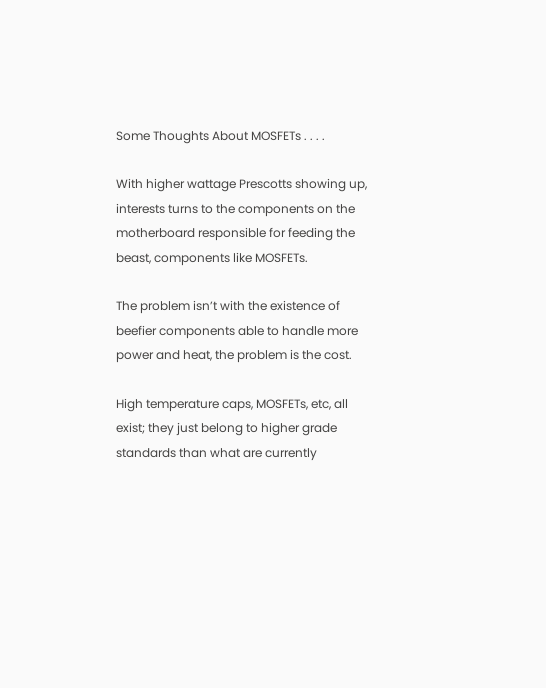Some Thoughts About MOSFETs . . . .

With higher wattage Prescotts showing up, interests turns to the components on the motherboard responsible for feeding the beast, components like MOSFETs.

The problem isn’t with the existence of beefier components able to handle more power and heat, the problem is the cost.

High temperature caps, MOSFETs, etc, all exist; they just belong to higher grade standards than what are currently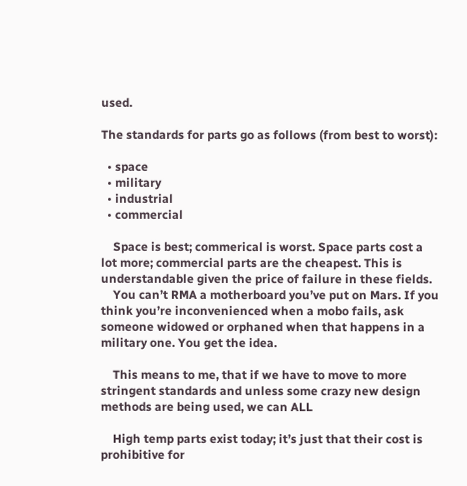used.

The standards for parts go as follows (from best to worst):

  • space
  • military
  • industrial
  • commercial

    Space is best; commerical is worst. Space parts cost a lot more; commercial parts are the cheapest. This is understandable given the price of failure in these fields.
    You can’t RMA a motherboard you’ve put on Mars. If you think you’re inconvenienced when a mobo fails, ask someone widowed or orphaned when that happens in a military one. You get the idea.

    This means to me, that if we have to move to more stringent standards and unless some crazy new design methods are being used, we can ALL

    High temp parts exist today; it’s just that their cost is prohibitive for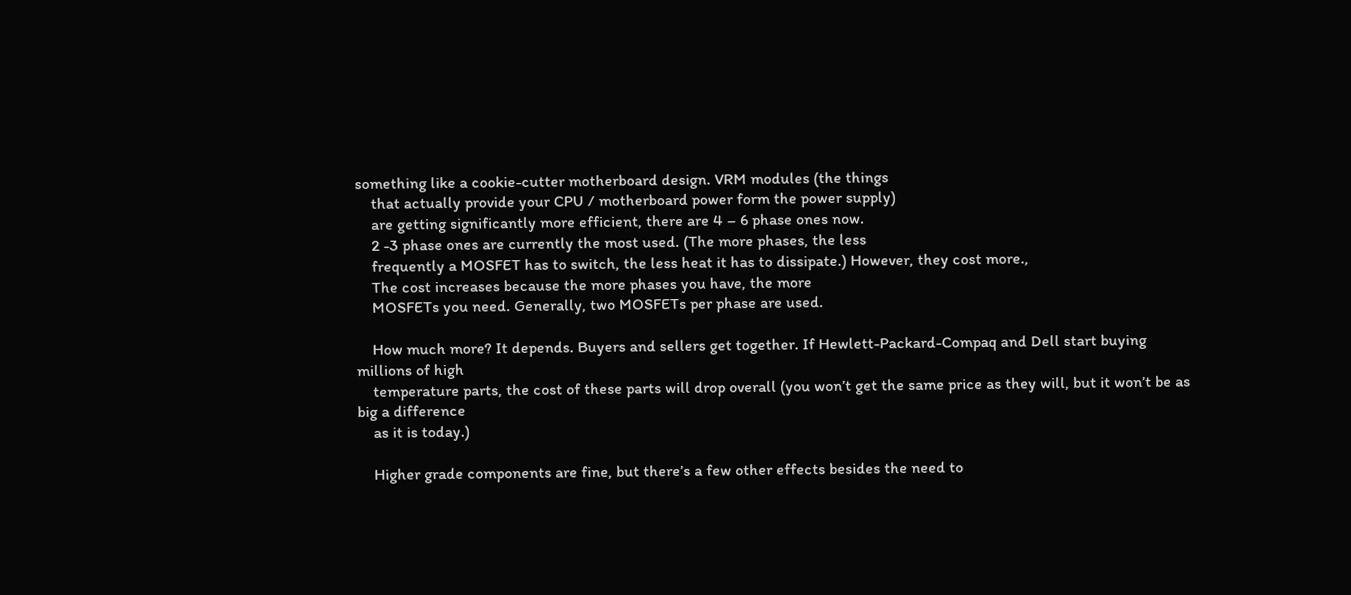something like a cookie-cutter motherboard design. VRM modules (the things
    that actually provide your CPU / motherboard power form the power supply)
    are getting significantly more efficient, there are 4 – 6 phase ones now.
    2 -3 phase ones are currently the most used. (The more phases, the less
    frequently a MOSFET has to switch, the less heat it has to dissipate.) However, they cost more.,
    The cost increases because the more phases you have, the more
    MOSFETs you need. Generally, two MOSFETs per phase are used.

    How much more? It depends. Buyers and sellers get together. If Hewlett-Packard-Compaq and Dell start buying millions of high
    temperature parts, the cost of these parts will drop overall (you won’t get the same price as they will, but it won’t be as big a difference
    as it is today.)

    Higher grade components are fine, but there’s a few other effects besides the need to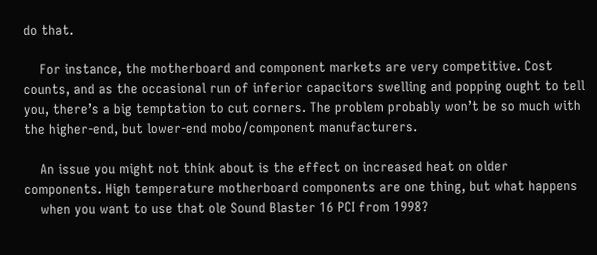do that.

    For instance, the motherboard and component markets are very competitive. Cost counts, and as the occasional run of inferior capacitors swelling and popping ought to tell you, there’s a big temptation to cut corners. The problem probably won’t be so much with the higher-end, but lower-end mobo/component manufacturers.

    An issue you might not think about is the effect on increased heat on older components. High temperature motherboard components are one thing, but what happens
    when you want to use that ole Sound Blaster 16 PCI from 1998?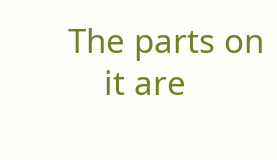The parts on
    it are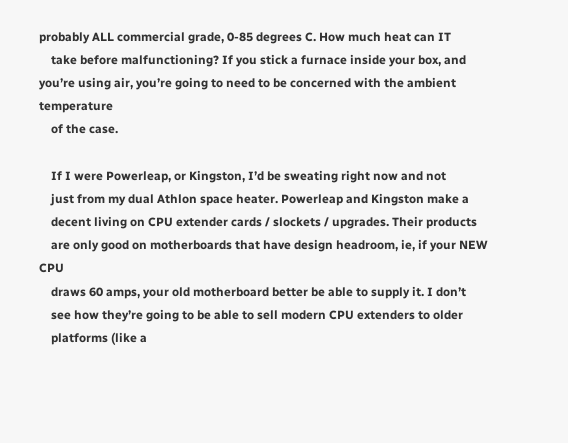probably ALL commercial grade, 0-85 degrees C. How much heat can IT
    take before malfunctioning? If you stick a furnace inside your box, and you’re using air, you’re going to need to be concerned with the ambient temperature
    of the case.

    If I were Powerleap, or Kingston, I’d be sweating right now and not
    just from my dual Athlon space heater. Powerleap and Kingston make a
    decent living on CPU extender cards / slockets / upgrades. Their products
    are only good on motherboards that have design headroom, ie, if your NEW CPU
    draws 60 amps, your old motherboard better be able to supply it. I don’t
    see how they’re going to be able to sell modern CPU extenders to older
    platforms (like a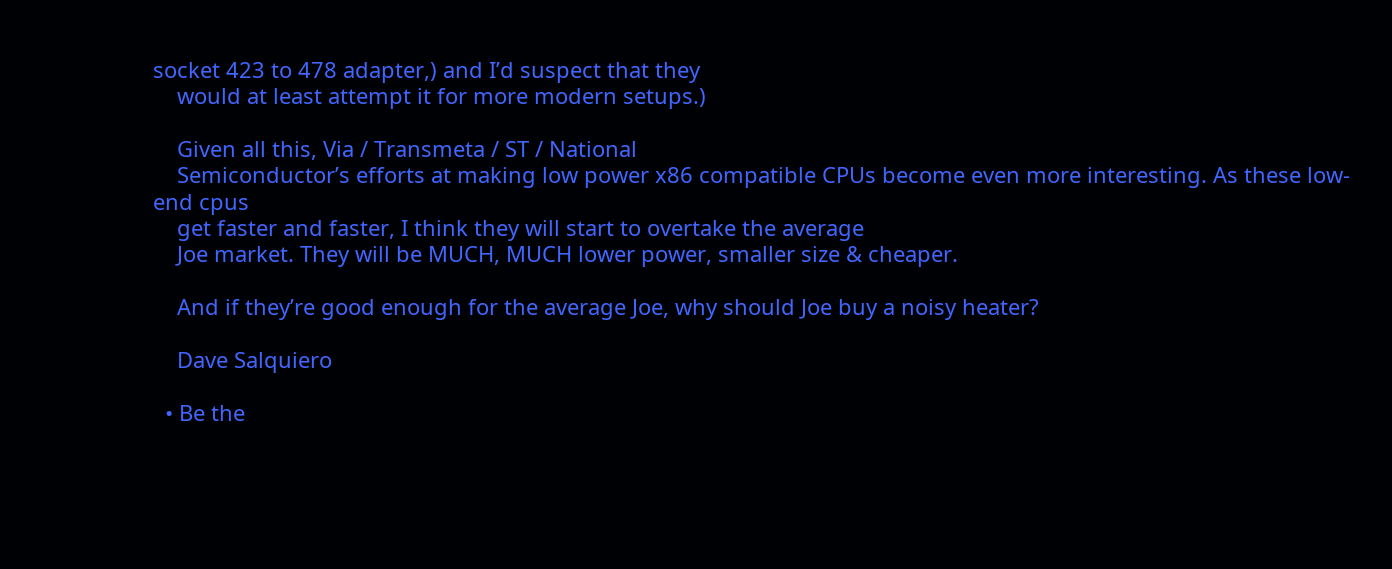socket 423 to 478 adapter,) and I’d suspect that they
    would at least attempt it for more modern setups.)

    Given all this, Via / Transmeta / ST / National
    Semiconductor’s efforts at making low power x86 compatible CPUs become even more interesting. As these low-end cpus
    get faster and faster, I think they will start to overtake the average
    Joe market. They will be MUCH, MUCH lower power, smaller size & cheaper.

    And if they’re good enough for the average Joe, why should Joe buy a noisy heater?

    Dave Salquiero

  • Be the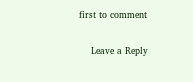first to comment

    Leave a Reply